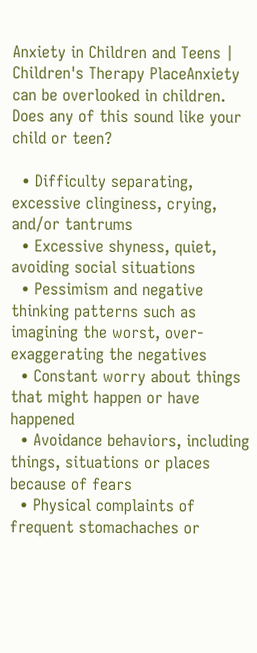Anxiety in Children and Teens | Children's Therapy PlaceAnxiety can be overlooked in children. Does any of this sound like your child or teen?

  • Difficulty separating, excessive clinginess, crying, and/or tantrums
  • Excessive shyness, quiet, avoiding social situations
  • Pessimism and negative thinking patterns such as imagining the worst, over-exaggerating the negatives
  • Constant worry about things that might happen or have happened
  • Avoidance behaviors, including things, situations or places because of fears
  • Physical complaints of frequent stomachaches or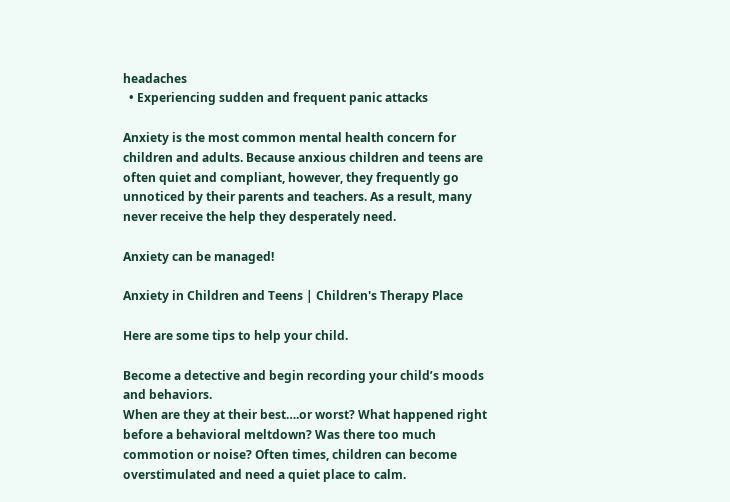headaches
  • Experiencing sudden and frequent panic attacks

Anxiety is the most common mental health concern for children and adults. Because anxious children and teens are often quiet and compliant, however, they frequently go unnoticed by their parents and teachers. As a result, many never receive the help they desperately need.

Anxiety can be managed!

Anxiety in Children and Teens | Children's Therapy Place

Here are some tips to help your child.

Become a detective and begin recording your child’s moods and behaviors.
When are they at their best….or worst? What happened right before a behavioral meltdown? Was there too much commotion or noise? Often times, children can become overstimulated and need a quiet place to calm.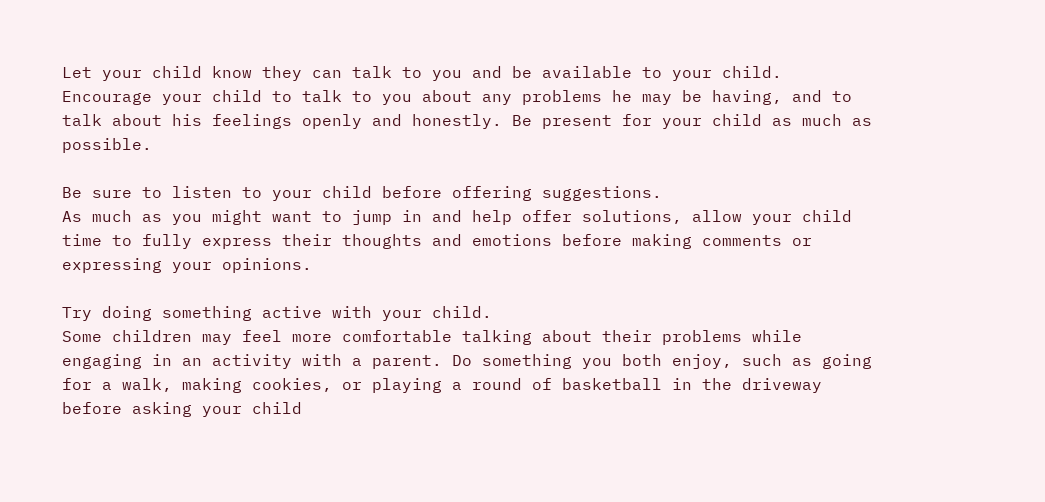Let your child know they can talk to you and be available to your child.
Encourage your child to talk to you about any problems he may be having, and to talk about his feelings openly and honestly. Be present for your child as much as possible.

Be sure to listen to your child before offering suggestions.
As much as you might want to jump in and help offer solutions, allow your child time to fully express their thoughts and emotions before making comments or expressing your opinions.

Try doing something active with your child.
Some children may feel more comfortable talking about their problems while engaging in an activity with a parent. Do something you both enjoy, such as going for a walk, making cookies, or playing a round of basketball in the driveway before asking your child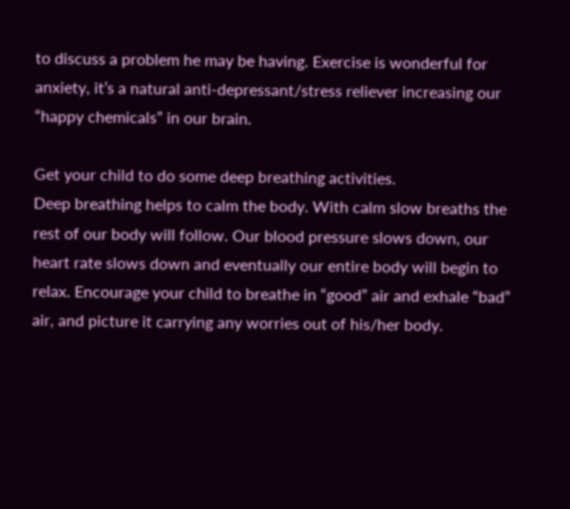to discuss a problem he may be having. Exercise is wonderful for anxiety, it’s a natural anti-depressant/stress reliever increasing our “happy chemicals” in our brain.

Get your child to do some deep breathing activities.
Deep breathing helps to calm the body. With calm slow breaths the rest of our body will follow. Our blood pressure slows down, our heart rate slows down and eventually our entire body will begin to relax. Encourage your child to breathe in “good” air and exhale “bad” air, and picture it carrying any worries out of his/her body.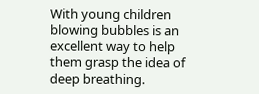With young children blowing bubbles is an excellent way to help them grasp the idea of deep breathing.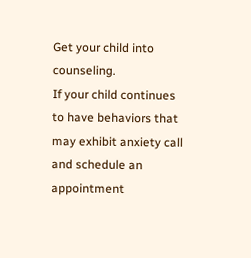Get your child into counseling.
If your child continues to have behaviors that may exhibit anxiety call and schedule an appointment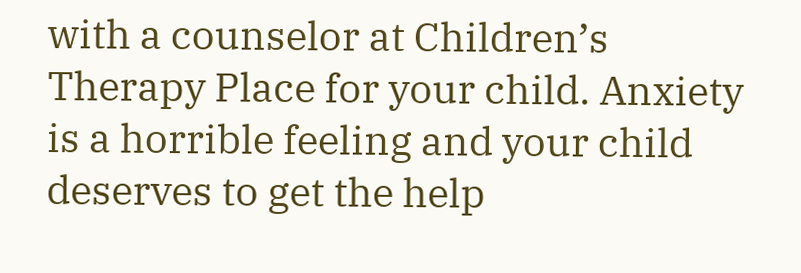with a counselor at Children’s Therapy Place for your child. Anxiety is a horrible feeling and your child deserves to get the help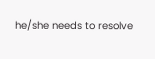he/she needs to resolve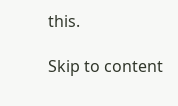this.

Skip to content